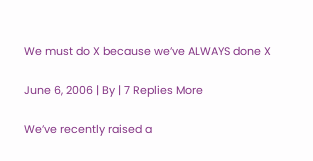We must do X because we’ve ALWAYS done X

June 6, 2006 | By | 7 Replies More

We’ve recently raised a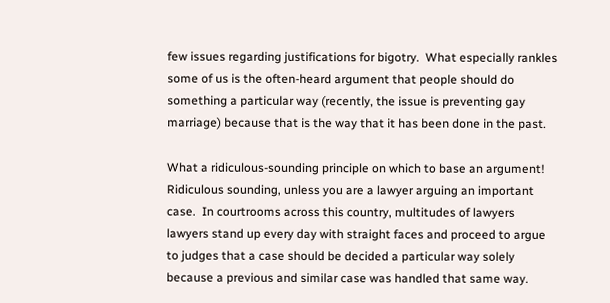few issues regarding justifications for bigotry.  What especially rankles some of us is the often-heard argument that people should do something a particular way (recently, the issue is preventing gay marriage) because that is the way that it has been done in the past.

What a ridiculous-sounding principle on which to base an argument! Ridiculous sounding, unless you are a lawyer arguing an important case.  In courtrooms across this country, multitudes of lawyers lawyers stand up every day with straight faces and proceed to argue to judges that a case should be decided a particular way solely because a previous and similar case was handled that same way.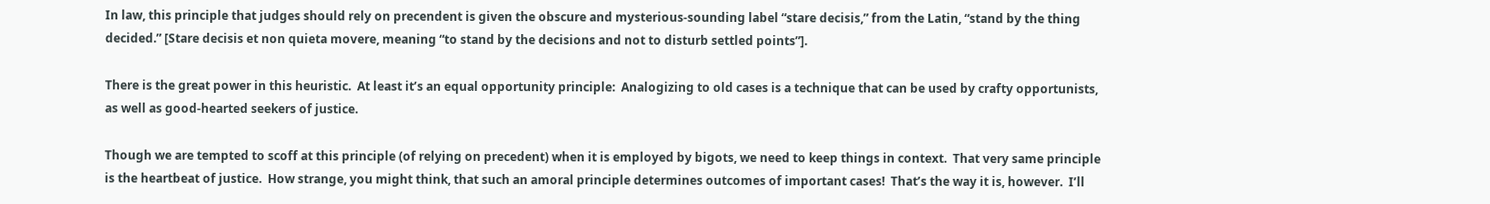In law, this principle that judges should rely on precendent is given the obscure and mysterious-sounding label “stare decisis,” from the Latin, “stand by the thing decided.” [Stare decisis et non quieta movere, meaning “to stand by the decisions and not to disturb settled points”].

There is the great power in this heuristic.  At least it’s an equal opportunity principle:  Analogizing to old cases is a technique that can be used by crafty opportunists, as well as good-hearted seekers of justice.

Though we are tempted to scoff at this principle (of relying on precedent) when it is employed by bigots, we need to keep things in context.  That very same principle is the heartbeat of justice.  How strange, you might think, that such an amoral principle determines outcomes of important cases!  That’s the way it is, however.  I’ll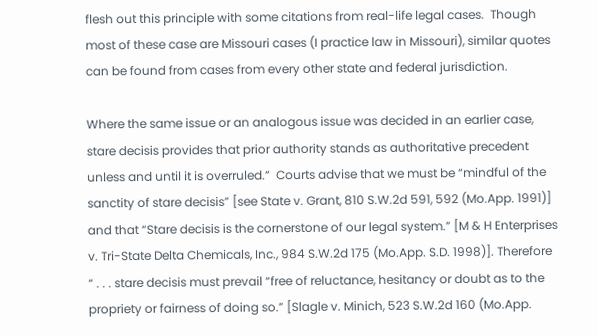flesh out this principle with some citations from real-life legal cases.  Though most of these case are Missouri cases (I practice law in Missouri), similar quotes can be found from cases from every other state and federal jurisdiction.

Where the same issue or an analogous issue was decided in an earlier case, stare decisis provides that prior authority stands as authoritative precedent unless and until it is overruled.”  Courts advise that we must be “mindful of the sanctity of stare decisis” [see State v. Grant, 810 S.W.2d 591, 592 (Mo.App. 1991)] and that “Stare decisis is the cornerstone of our legal system.” [M & H Enterprises v. Tri-State Delta Chemicals, Inc., 984 S.W.2d 175 (Mo.App. S.D. 1998)]. Therefore “ . . . stare decisis must prevail “free of reluctance, hesitancy or doubt as to the propriety or fairness of doing so.” [Slagle v. Minich, 523 S.W.2d 160 (Mo.App.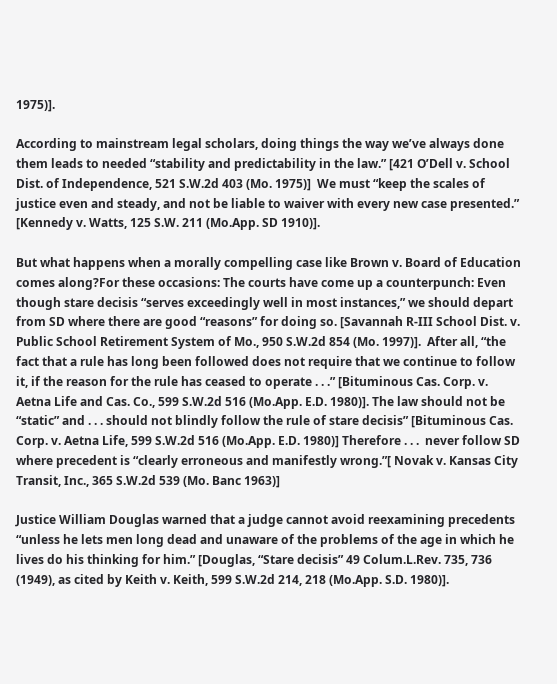1975)].

According to mainstream legal scholars, doing things the way we’ve always done them leads to needed “stability and predictability in the law.” [421 O’Dell v. School Dist. of Independence, 521 S.W.2d 403 (Mo. 1975)]  We must “keep the scales of justice even and steady, and not be liable to waiver with every new case presented.” [Kennedy v. Watts, 125 S.W. 211 (Mo.App. SD 1910)].

But what happens when a morally compelling case like Brown v. Board of Education comes along?For these occasions: The courts have come up a counterpunch: Even though stare decisis “serves exceedingly well in most instances,” we should depart from SD where there are good “reasons” for doing so. [Savannah R-III School Dist. v. Public School Retirement System of Mo., 950 S.W.2d 854 (Mo. 1997)].  After all, “the fact that a rule has long been followed does not require that we continue to follow it, if the reason for the rule has ceased to operate . . .” [Bituminous Cas. Corp. v. Aetna Life and Cas. Co., 599 S.W.2d 516 (Mo.App. E.D. 1980)]. The law should not be “static” and . . . should not blindly follow the rule of stare decisis” [Bituminous Cas. Corp. v. Aetna Life, 599 S.W.2d 516 (Mo.App. E.D. 1980)] Therefore . . .  never follow SD where precedent is “clearly erroneous and manifestly wrong.”[ Novak v. Kansas City Transit, Inc., 365 S.W.2d 539 (Mo. Banc 1963)]

Justice William Douglas warned that a judge cannot avoid reexamining precedents “unless he lets men long dead and unaware of the problems of the age in which he lives do his thinking for him.” [Douglas, “Stare decisis” 49 Colum.L.Rev. 735, 736 (1949), as cited by Keith v. Keith, 599 S.W.2d 214, 218 (Mo.App. S.D. 1980)].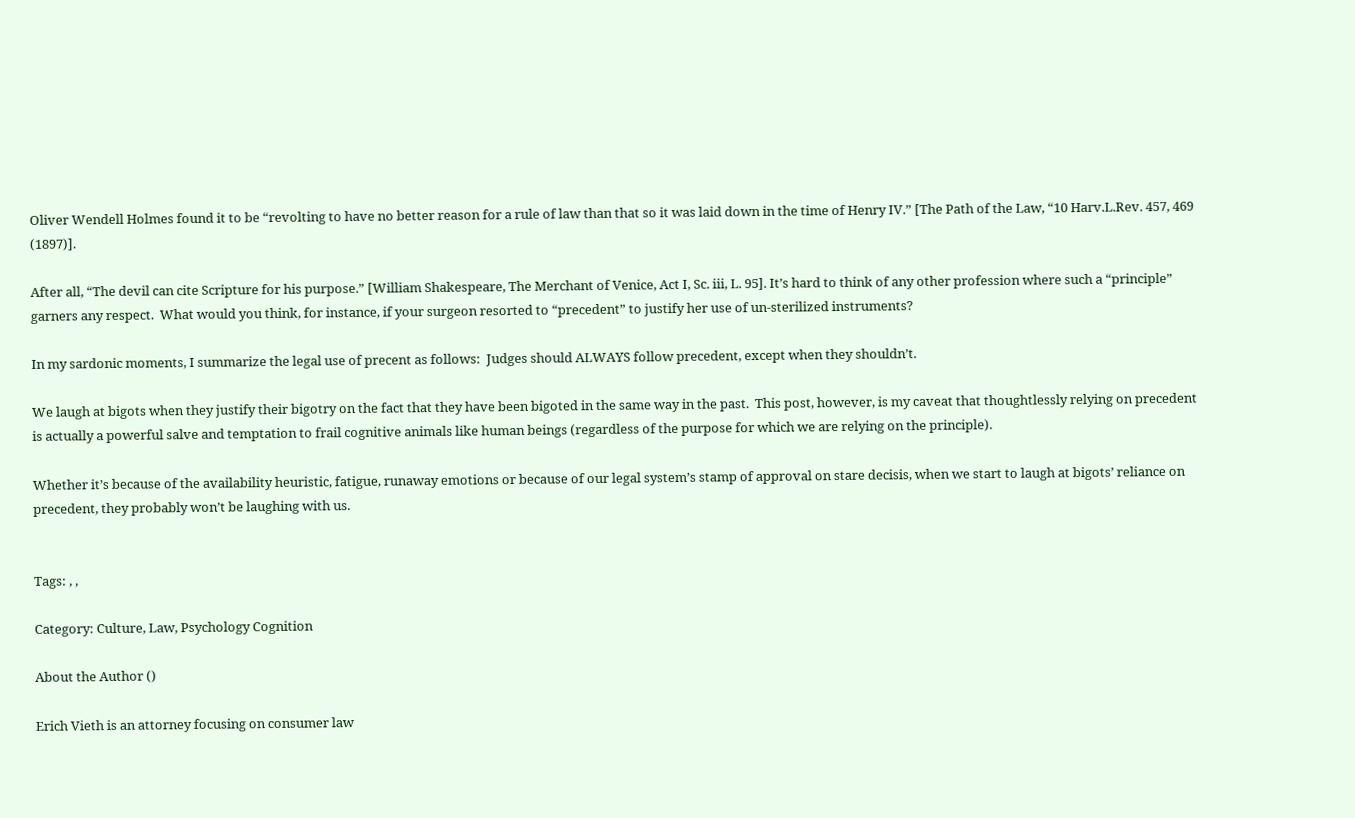Oliver Wendell Holmes found it to be “revolting to have no better reason for a rule of law than that so it was laid down in the time of Henry IV.” [The Path of the Law, “10 Harv.L.Rev. 457, 469 (1897)].

After all, “The devil can cite Scripture for his purpose.” [William Shakespeare, The Merchant of Venice, Act I, Sc. iii, L. 95]. It’s hard to think of any other profession where such a “principle” garners any respect.  What would you think, for instance, if your surgeon resorted to “precedent” to justify her use of un-sterilized instruments?

In my sardonic moments, I summarize the legal use of precent as follows:  Judges should ALWAYS follow precedent, except when they shouldn’t.

We laugh at bigots when they justify their bigotry on the fact that they have been bigoted in the same way in the past.  This post, however, is my caveat that thoughtlessly relying on precedent is actually a powerful salve and temptation to frail cognitive animals like human beings (regardless of the purpose for which we are relying on the principle).

Whether it’s because of the availability heuristic, fatigue, runaway emotions or because of our legal system’s stamp of approval on stare decisis, when we start to laugh at bigots’ reliance on precedent, they probably won’t be laughing with us.


Tags: , ,

Category: Culture, Law, Psychology Cognition

About the Author ()

Erich Vieth is an attorney focusing on consumer law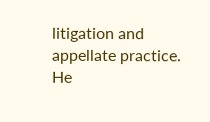litigation and appellate practice. He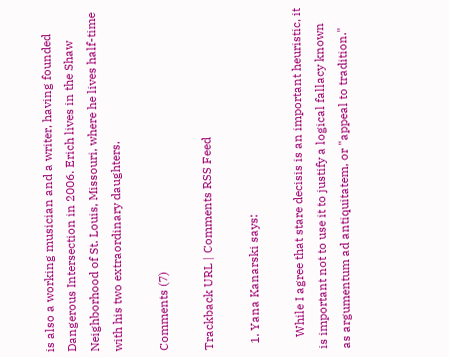is also a working musician and a writer, having founded Dangerous Intersection in 2006. Erich lives in the Shaw Neighborhood of St. Louis, Missouri, where he lives half-time with his two extraordinary daughters.

Comments (7)

Trackback URL | Comments RSS Feed

  1. Yana Kanarski says:

    While I agree that stare decisis is an important heuristic, it is important not to use it to justify a logical fallacy known as argumentum ad antiquitatem, or "appeal to tradition."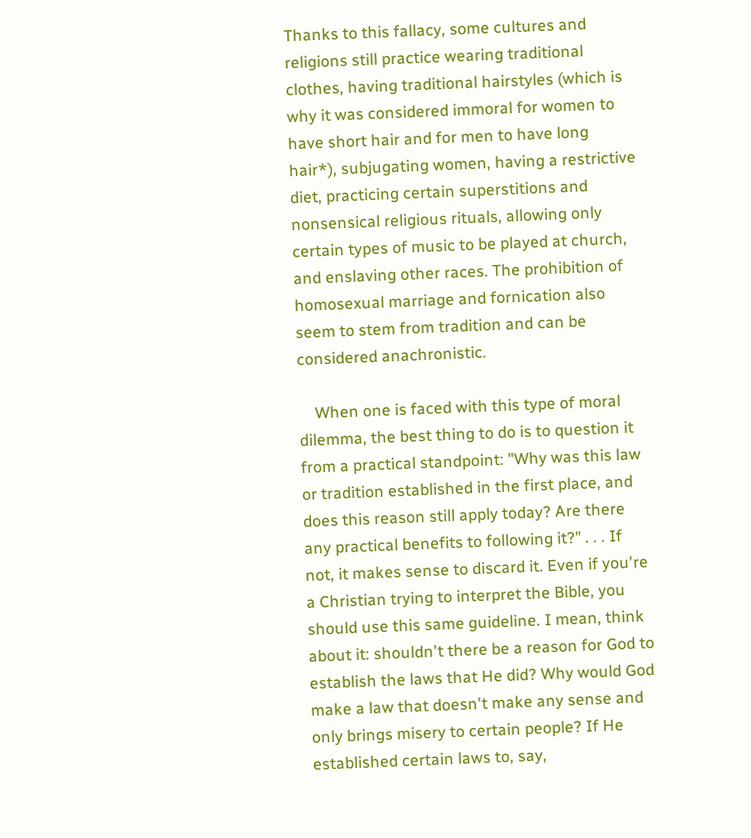Thanks to this fallacy, some cultures and religions still practice wearing traditional clothes, having traditional hairstyles (which is why it was considered immoral for women to have short hair and for men to have long hair*), subjugating women, having a restrictive diet, practicing certain superstitions and nonsensical religious rituals, allowing only certain types of music to be played at church, and enslaving other races. The prohibition of homosexual marriage and fornication also seem to stem from tradition and can be considered anachronistic.

    When one is faced with this type of moral dilemma, the best thing to do is to question it from a practical standpoint: "Why was this law or tradition established in the first place, and does this reason still apply today? Are there any practical benefits to following it?" . . . If not, it makes sense to discard it. Even if you're a Christian trying to interpret the Bible, you should use this same guideline. I mean, think about it: shouldn't there be a reason for God to establish the laws that He did? Why would God make a law that doesn't make any sense and only brings misery to certain people? If He established certain laws to, say,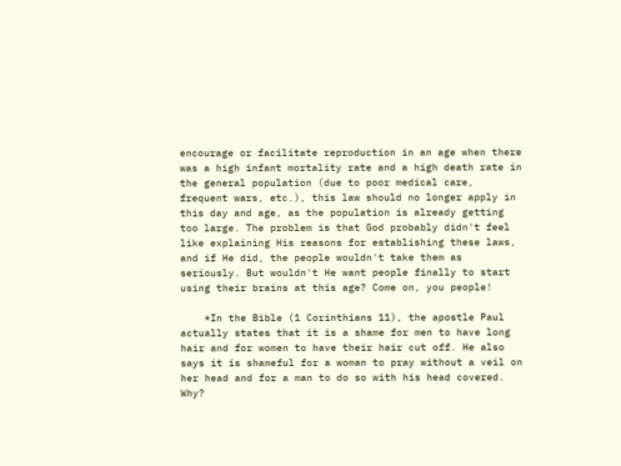encourage or facilitate reproduction in an age when there was a high infant mortality rate and a high death rate in the general population (due to poor medical care, frequent wars, etc.), this law should no longer apply in this day and age, as the population is already getting too large. The problem is that God probably didn't feel like explaining His reasons for establishing these laws, and if He did, the people wouldn't take them as seriously. But wouldn't He want people finally to start using their brains at this age? Come on, you people!

    *In the Bible (1 Corinthians 11), the apostle Paul actually states that it is a shame for men to have long hair and for women to have their hair cut off. He also says it is shameful for a woman to pray without a veil on her head and for a man to do so with his head covered. Why?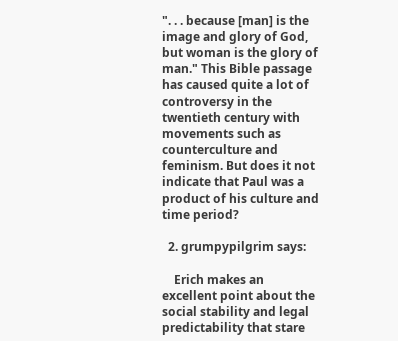". . . because [man] is the image and glory of God, but woman is the glory of man." This Bible passage has caused quite a lot of controversy in the twentieth century with movements such as counterculture and feminism. But does it not indicate that Paul was a product of his culture and time period?

  2. grumpypilgrim says:

    Erich makes an excellent point about the social stability and legal predictability that stare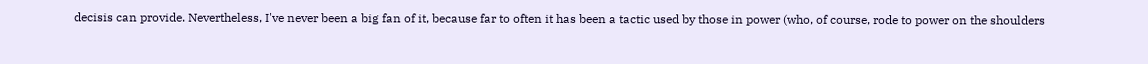decisis can provide. Nevertheless, I've never been a big fan of it, because far to often it has been a tactic used by those in power (who, of course, rode to power on the shoulders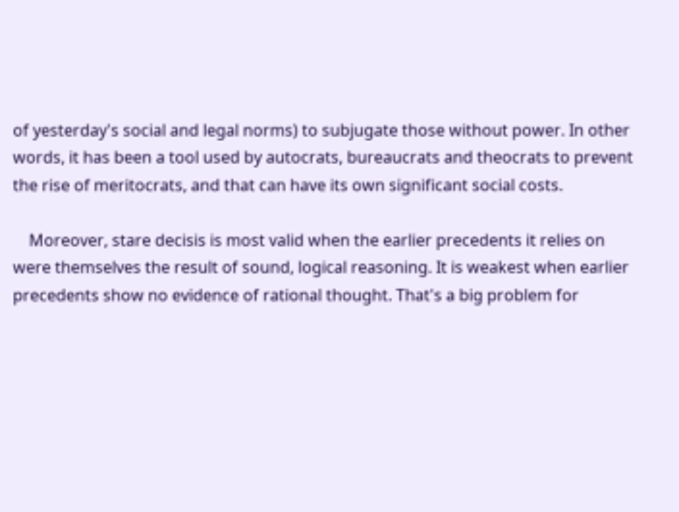of yesterday's social and legal norms) to subjugate those without power. In other words, it has been a tool used by autocrats, bureaucrats and theocrats to prevent the rise of meritocrats, and that can have its own significant social costs.

    Moreover, stare decisis is most valid when the earlier precedents it relies on were themselves the result of sound, logical reasoning. It is weakest when earlier precedents show no evidence of rational thought. That's a big problem for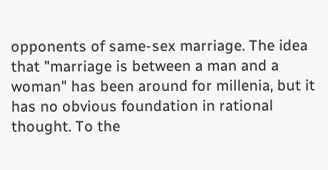opponents of same-sex marriage. The idea that "marriage is between a man and a woman" has been around for millenia, but it has no obvious foundation in rational thought. To the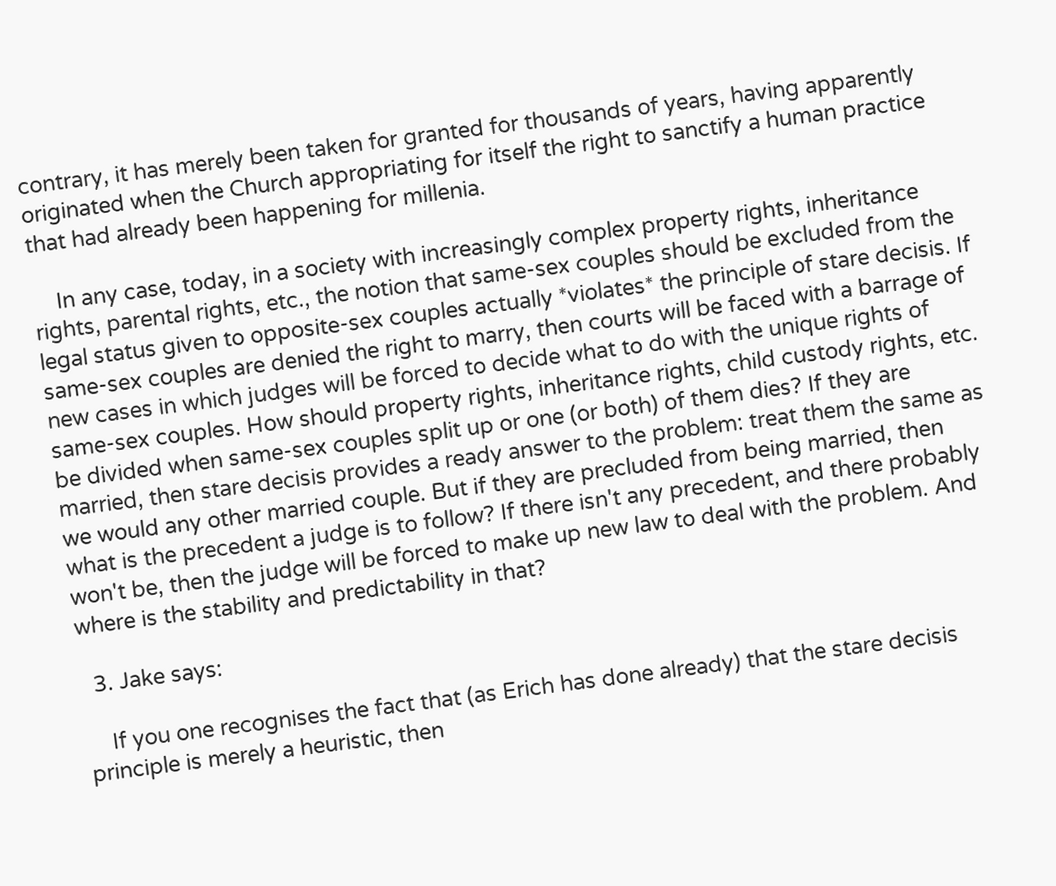contrary, it has merely been taken for granted for thousands of years, having apparently originated when the Church appropriating for itself the right to sanctify a human practice that had already been happening for millenia.

    In any case, today, in a society with increasingly complex property rights, inheritance rights, parental rights, etc., the notion that same-sex couples should be excluded from the legal status given to opposite-sex couples actually *violates* the principle of stare decisis. If same-sex couples are denied the right to marry, then courts will be faced with a barrage of new cases in which judges will be forced to decide what to do with the unique rights of same-sex couples. How should property rights, inheritance rights, child custody rights, etc. be divided when same-sex couples split up or one (or both) of them dies? If they are married, then stare decisis provides a ready answer to the problem: treat them the same as we would any other married couple. But if they are precluded from being married, then what is the precedent a judge is to follow? If there isn't any precedent, and there probably won't be, then the judge will be forced to make up new law to deal with the problem. And where is the stability and predictability in that?

  3. Jake says:

    If you one recognises the fact that (as Erich has done already) that the stare decisis principle is merely a heuristic, then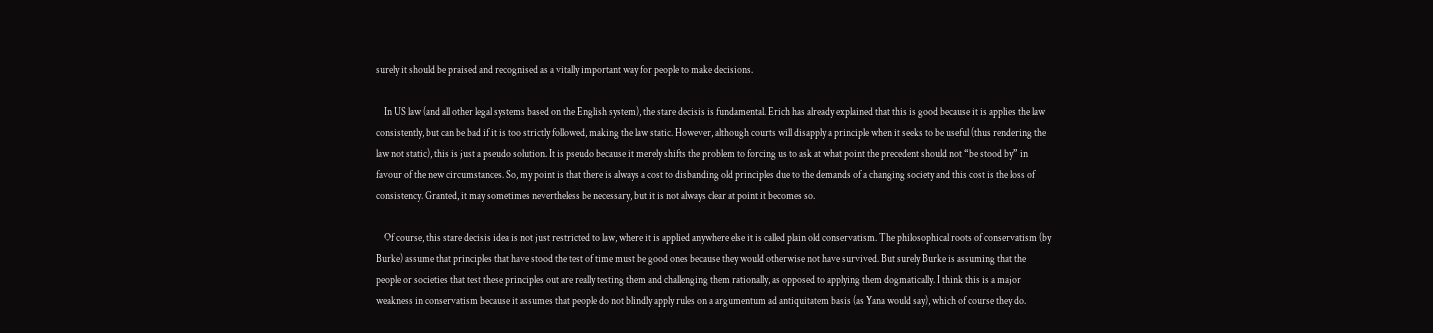surely it should be praised and recognised as a vitally important way for people to make decisions.

    In US law (and all other legal systems based on the English system), the stare decisis is fundamental. Erich has already explained that this is good because it is applies the law consistently, but can be bad if it is too strictly followed, making the law static. However, although courts will disapply a principle when it seeks to be useful (thus rendering the law not static), this is just a pseudo solution. It is pseudo because it merely shifts the problem to forcing us to ask at what point the precedent should not “be stood by” in favour of the new circumstances. So, my point is that there is always a cost to disbanding old principles due to the demands of a changing society and this cost is the loss of consistency. Granted, it may sometimes nevertheless be necessary, but it is not always clear at point it becomes so.

    Of course, this stare decisis idea is not just restricted to law, where it is applied anywhere else it is called plain old conservatism. The philosophical roots of conservatism (by Burke) assume that principles that have stood the test of time must be good ones because they would otherwise not have survived. But surely Burke is assuming that the people or societies that test these principles out are really testing them and challenging them rationally, as opposed to applying them dogmatically. I think this is a major weakness in conservatism because it assumes that people do not blindly apply rules on a argumentum ad antiquitatem basis (as Yana would say), which of course they do.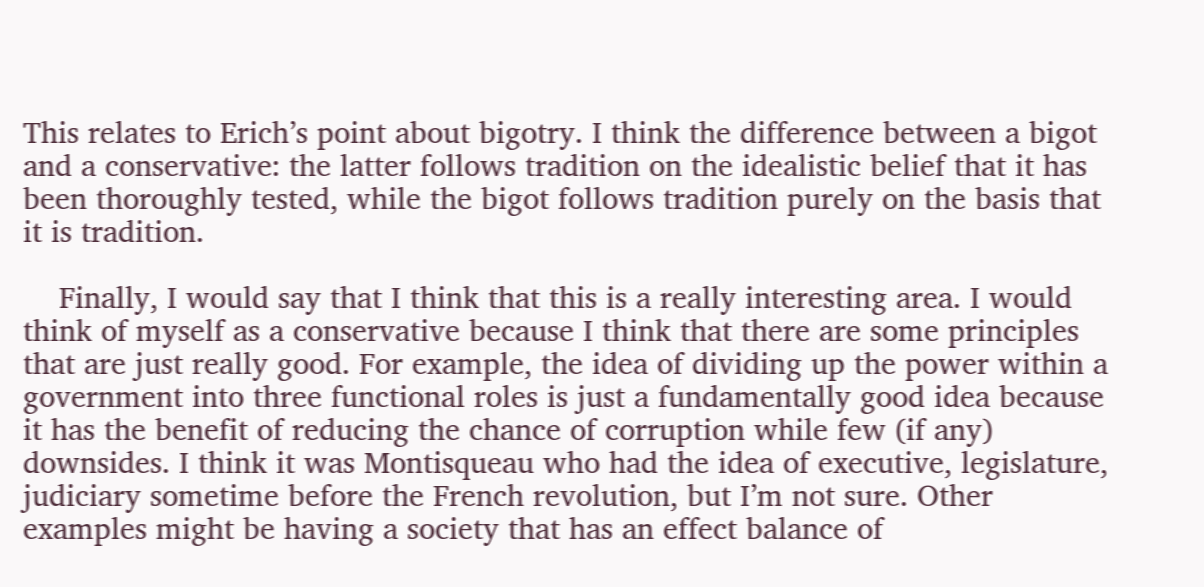This relates to Erich’s point about bigotry. I think the difference between a bigot and a conservative: the latter follows tradition on the idealistic belief that it has been thoroughly tested, while the bigot follows tradition purely on the basis that it is tradition.

    Finally, I would say that I think that this is a really interesting area. I would think of myself as a conservative because I think that there are some principles that are just really good. For example, the idea of dividing up the power within a government into three functional roles is just a fundamentally good idea because it has the benefit of reducing the chance of corruption while few (if any) downsides. I think it was Montisqueau who had the idea of executive, legislature, judiciary sometime before the French revolution, but I’m not sure. Other examples might be having a society that has an effect balance of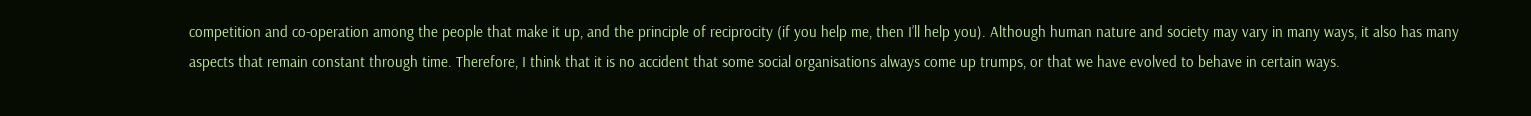competition and co-operation among the people that make it up, and the principle of reciprocity (if you help me, then I’ll help you). Although human nature and society may vary in many ways, it also has many aspects that remain constant through time. Therefore, I think that it is no accident that some social organisations always come up trumps, or that we have evolved to behave in certain ways.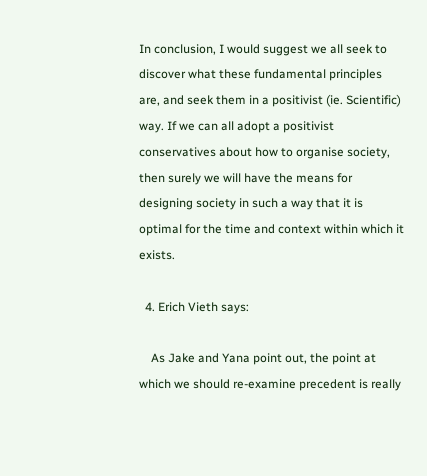In conclusion, I would suggest we all seek to discover what these fundamental principles are, and seek them in a positivist (ie. Scientific) way. If we can all adopt a positivist conservatives about how to organise society, then surely we will have the means for designing society in such a way that it is optimal for the time and context within which it exists.

  4. Erich Vieth says:

    As Jake and Yana point out, the point at which we should re-examine precedent is really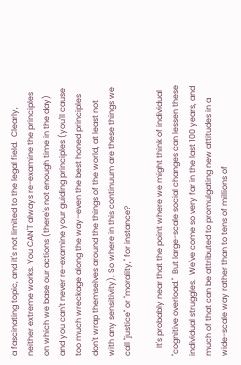a fascinating topic, and it's not limited to the legal field.  Clearly, neither extreme works. You CAN'T always re-examine the principles on which we base our actions (there's not enough time in the day) and you can't never re-examine your guiding principles (you'll cause too much wreckage along the way–even the best honed principles don't wrap themselves around the things of the world, at least not with any sensitivity). So where in this continuum are these things we call "justice" or "morality," for instance?

    It's probably near that the point where we might think of individual "cognitive overload."  But large-scale social changes can lessen these individual struggles.  We've come so very far in the last 100 years, and much of that can be attributed to promulgating new attitudes in a wide-scale way rather than to tens of millions of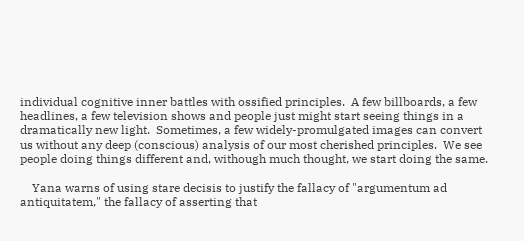individual cognitive inner battles with ossified principles.  A few billboards, a few headlines, a few television shows and people just might start seeing things in a dramatically new light.  Sometimes, a few widely-promulgated images can convert us without any deep (conscious) analysis of our most cherished principles.  We see people doing things different and, withough much thought, we start doing the same.

    Yana warns of using stare decisis to justify the fallacy of "argumentum ad antiquitatem," the fallacy of asserting that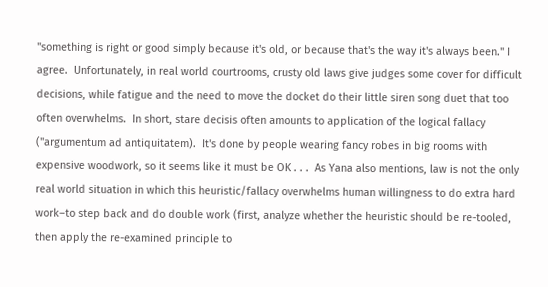"something is right or good simply because it's old, or because that's the way it's always been." I agree.  Unfortunately, in real world courtrooms, crusty old laws give judges some cover for difficult decisions, while fatigue and the need to move the docket do their little siren song duet that too often overwhelms.  In short, stare decisis often amounts to application of the logical fallacy ("argumentum ad antiquitatem).  It's done by people wearing fancy robes in big rooms with expensive woodwork, so it seems like it must be OK . . .  As Yana also mentions, law is not the only real world situation in which this heuristic/fallacy overwhelms human willingness to do extra hard work–to step back and do double work (first, analyze whether the heuristic should be re-tooled, then apply the re-examined principle to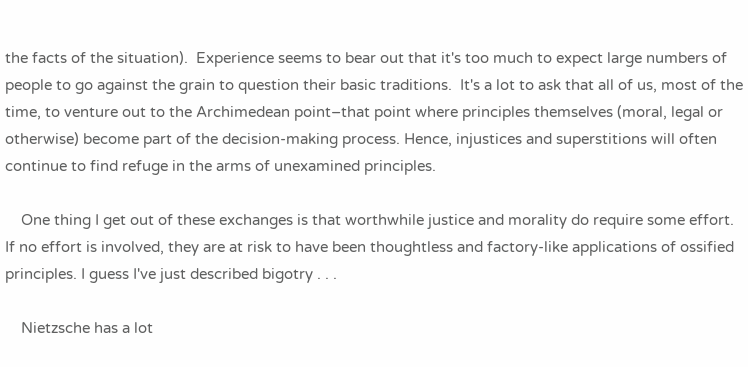the facts of the situation).  Experience seems to bear out that it's too much to expect large numbers of people to go against the grain to question their basic traditions.  It's a lot to ask that all of us, most of the time, to venture out to the Archimedean point–that point where principles themselves (moral, legal or otherwise) become part of the decision-making process. Hence, injustices and superstitions will often continue to find refuge in the arms of unexamined principles.

    One thing I get out of these exchanges is that worthwhile justice and morality do require some effort. If no effort is involved, they are at risk to have been thoughtless and factory-like applications of ossified principles. I guess I've just described bigotry . . .

    Nietzsche has a lot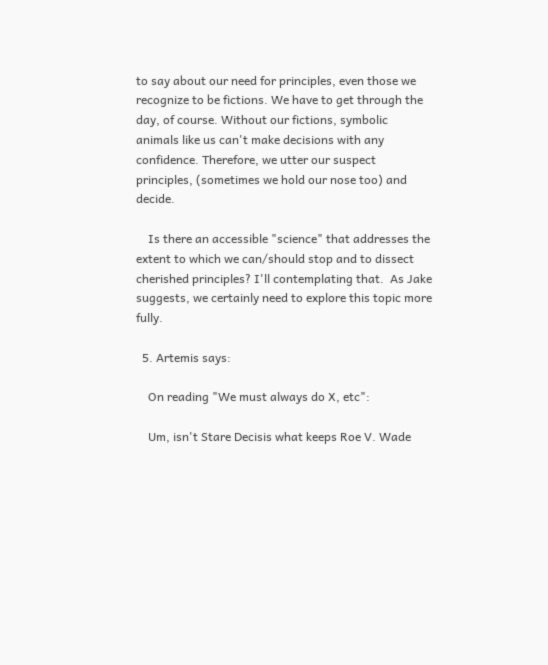to say about our need for principles, even those we recognize to be fictions. We have to get through the day, of course. Without our fictions, symbolic animals like us can't make decisions with any confidence. Therefore, we utter our suspect principles, (sometimes we hold our nose too) and decide.

    Is there an accessible "science" that addresses the extent to which we can/should stop and to dissect cherished principles? I'll contemplating that.  As Jake suggests, we certainly need to explore this topic more fully.

  5. Artemis says:

    On reading "We must always do X, etc":

    Um, isn't Stare Decisis what keeps Roe V. Wade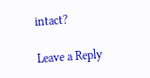intact?

Leave a Reply